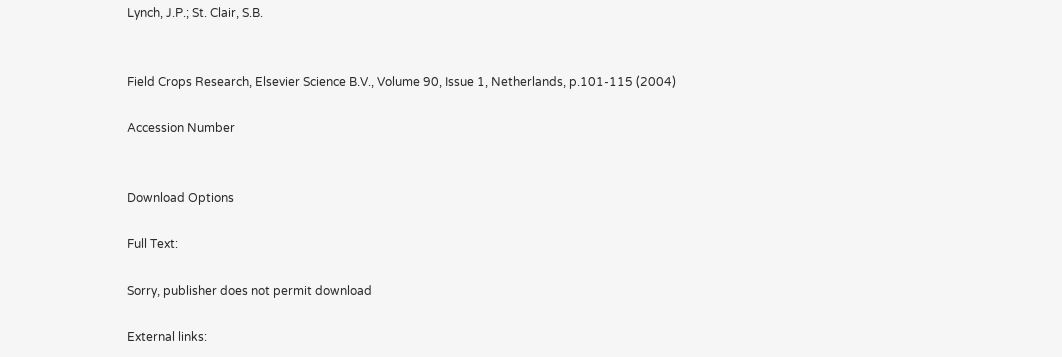Lynch, J.P.; St. Clair, S.B.


Field Crops Research, Elsevier Science B.V., Volume 90, Issue 1, Netherlands, p.101-115 (2004)

Accession Number


Download Options

Full Text:

Sorry, publisher does not permit download

External links: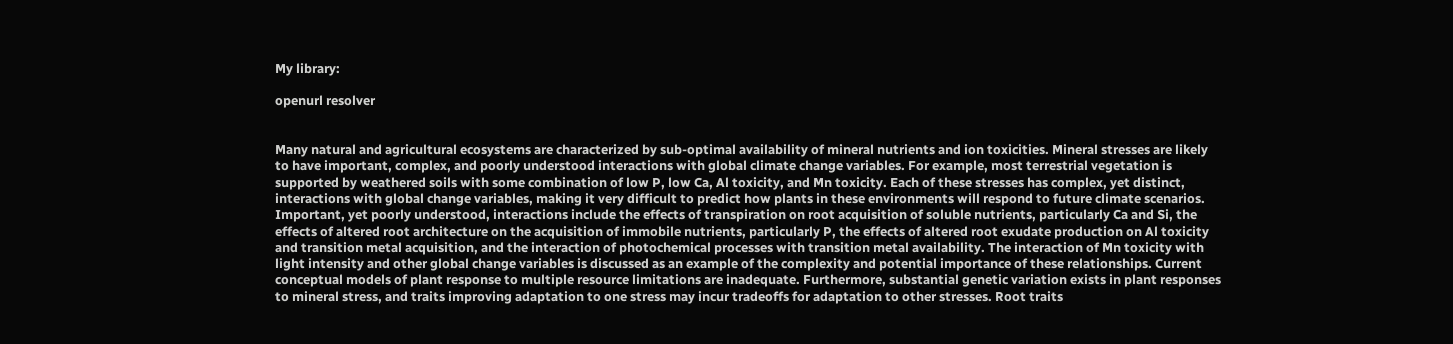My library:

openurl resolver


Many natural and agricultural ecosystems are characterized by sub-optimal availability of mineral nutrients and ion toxicities. Mineral stresses are likely to have important, complex, and poorly understood interactions with global climate change variables. For example, most terrestrial vegetation is supported by weathered soils with some combination of low P, low Ca, Al toxicity, and Mn toxicity. Each of these stresses has complex, yet distinct, interactions with global change variables, making it very difficult to predict how plants in these environments will respond to future climate scenarios. Important, yet poorly understood, interactions include the effects of transpiration on root acquisition of soluble nutrients, particularly Ca and Si, the effects of altered root architecture on the acquisition of immobile nutrients, particularly P, the effects of altered root exudate production on Al toxicity and transition metal acquisition, and the interaction of photochemical processes with transition metal availability. The interaction of Mn toxicity with light intensity and other global change variables is discussed as an example of the complexity and potential importance of these relationships. Current conceptual models of plant response to multiple resource limitations are inadequate. Furthermore, substantial genetic variation exists in plant responses to mineral stress, and traits improving adaptation to one stress may incur tradeoffs for adaptation to other stresses. Root traits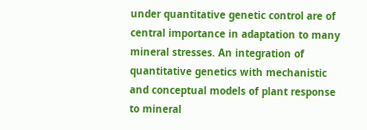under quantitative genetic control are of central importance in adaptation to many mineral stresses. An integration of quantitative genetics with mechanistic and conceptual models of plant response to mineral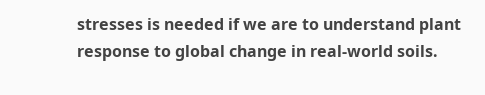stresses is needed if we are to understand plant response to global change in real-world soils.